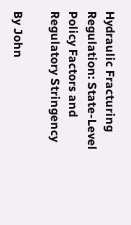Hydraulic Fracturing Regulation: State-Level Policy Factors and Regulatory Stringency

By John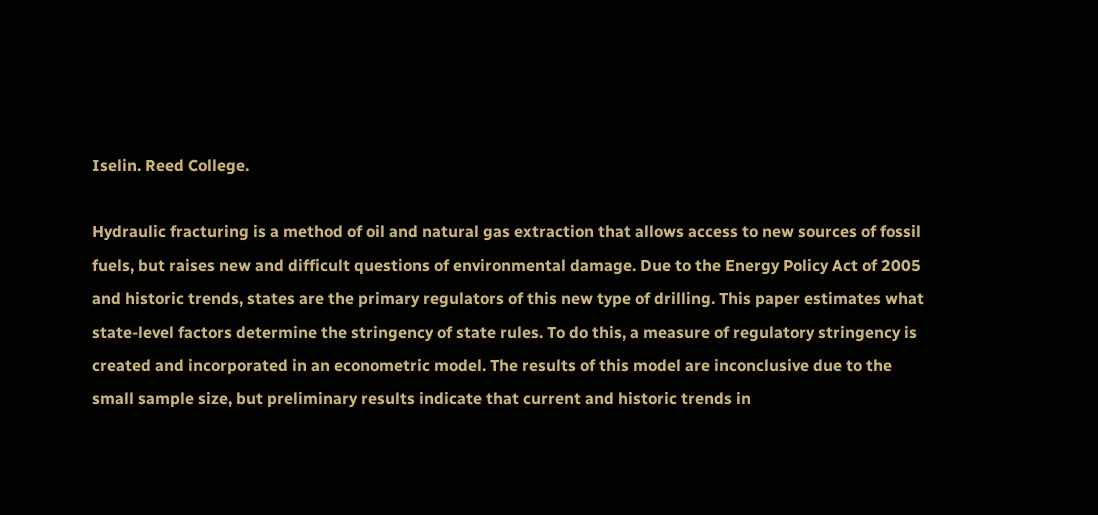Iselin. Reed College.

Hydraulic fracturing is a method of oil and natural gas extraction that allows access to new sources of fossil fuels, but raises new and difficult questions of environmental damage. Due to the Energy Policy Act of 2005 and historic trends, states are the primary regulators of this new type of drilling. This paper estimates what state-level factors determine the stringency of state rules. To do this, a measure of regulatory stringency is created and incorporated in an econometric model. The results of this model are inconclusive due to the small sample size, but preliminary results indicate that current and historic trends in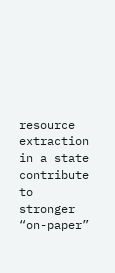resource extraction in a state contribute to stronger “on-paper”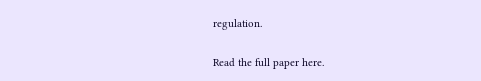regulation.

Read the full paper here.